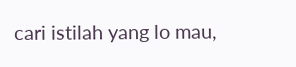cari istilah yang lo mau,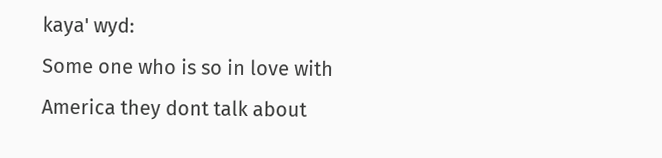kaya' wyd:
Some one who is so in love with America they dont talk about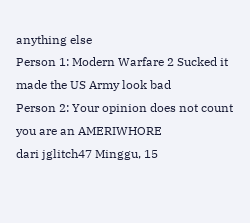anything else
Person 1: Modern Warfare 2 Sucked it made the US Army look bad
Person 2: Your opinion does not count you are an AMERIWHORE
dari jglitch47 Minggu, 15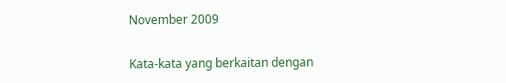November 2009

Kata-kata yang berkaitan dengan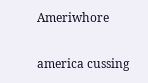Ameriwhore

america cussing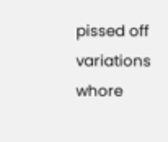pissed off variations whore